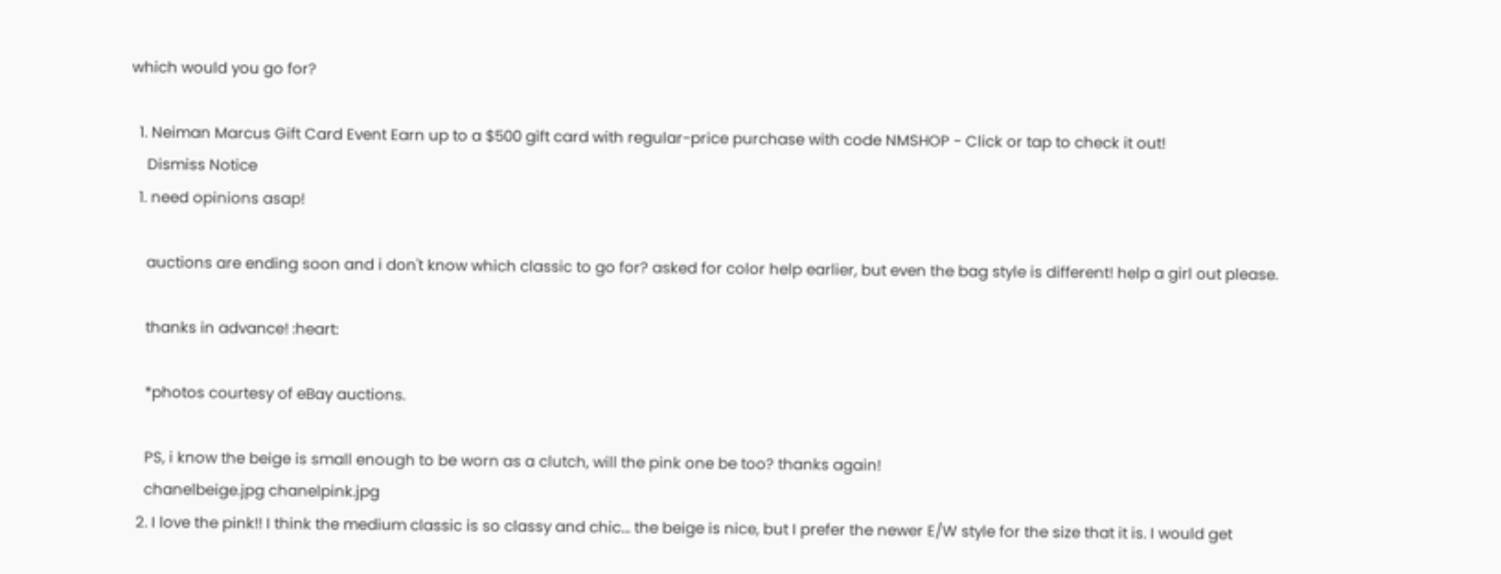which would you go for?

  1. Neiman Marcus Gift Card Event Earn up to a $500 gift card with regular-price purchase with code NMSHOP - Click or tap to check it out!
    Dismiss Notice
  1. need opinions asap!

    auctions are ending soon and i don't know which classic to go for? asked for color help earlier, but even the bag style is different! help a girl out please.

    thanks in advance! :heart:

    *photos courtesy of eBay auctions.

    PS, i know the beige is small enough to be worn as a clutch, will the pink one be too? thanks again!
    chanelbeige.jpg chanelpink.jpg
  2. I love the pink!! I think the medium classic is so classy and chic... the beige is nice, but I prefer the newer E/W style for the size that it is. I would get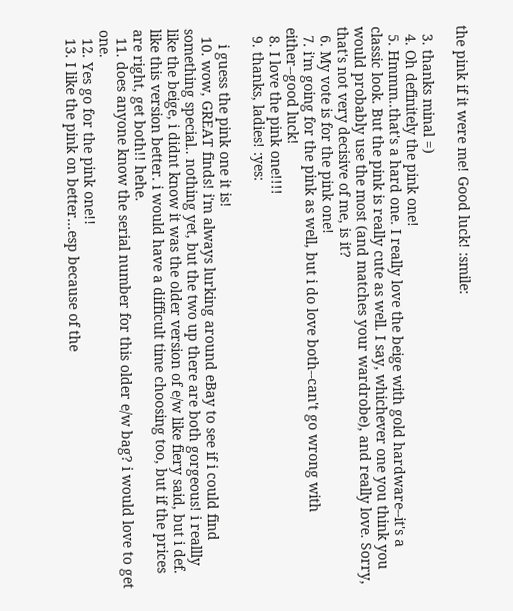the pink if it were me! Good luck! :smile:

  3. thanks minal =)
  4. Oh definitely the pink one!
  5. Hmmm..that's a hard one. I really love the beige with gold hardware--it's a classic look. But the pink is really cute as well. I say, whichever one you think you would probably use the most (and matches your wardrobe), and really love. Sorry, that's not very decisive of me, is it?
  6. My vote is for the pink one!
  7. i'm going for the pink as well, but i do love both--can't go wrong with either--good luck!
  8. I love the pink one!!!!
  9. thanks, ladies! :yes:

    i guess the pink one it is!
  10. wow, GREAT finds! i'm always lurking around eBay to see if i could find something special.. nothing yet, but the two up there are both gorgeous! i reallly like the beige, i didnt know it was the older version of e/w like fiery said, but i def. like this version better. i would have a difficult time choosing too, but if the prices are right, get both!! hehe.
  11. does anyone know the serial number for this older e/w bag? i would love to get one.
  12. Yes go for the pink one!!
  13. I like the pink on better...esp because of the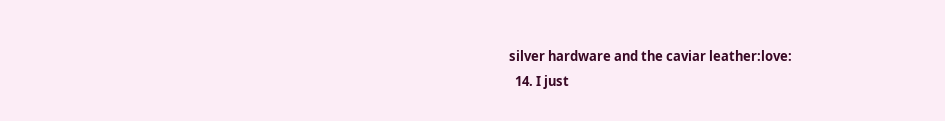silver hardware and the caviar leather:love:
  14. I just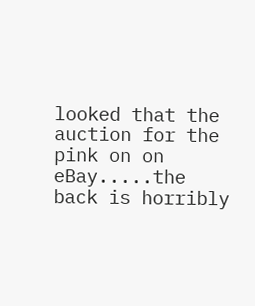looked that the auction for the pink on on eBay.....the back is horribly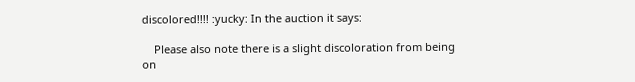discolored!!!! :yucky: In the auction it says:

    Please also note there is a slight discoloration from being on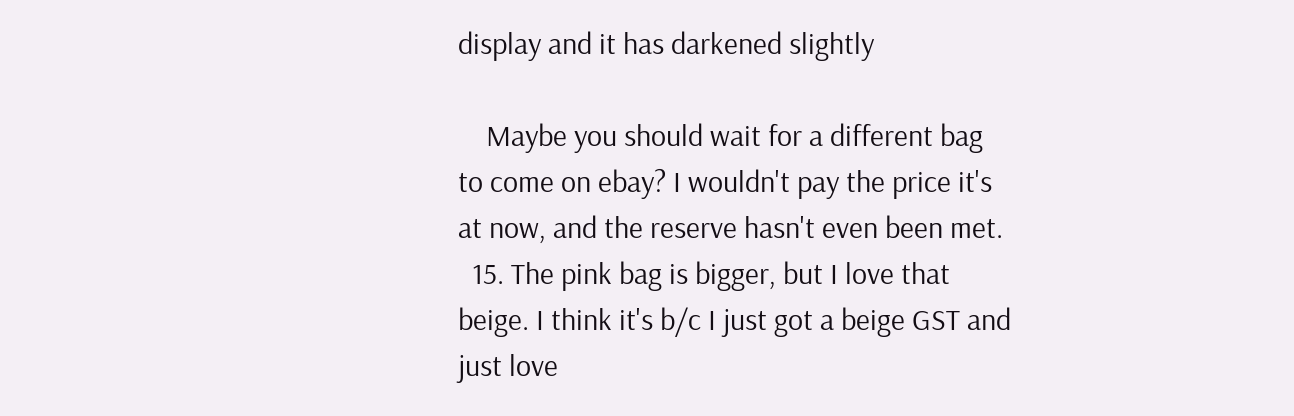display and it has darkened slightly

    Maybe you should wait for a different bag to come on ebay? I wouldn't pay the price it's at now, and the reserve hasn't even been met.
  15. The pink bag is bigger, but I love that beige. I think it's b/c I just got a beige GST and just love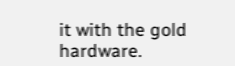it with the gold hardware.